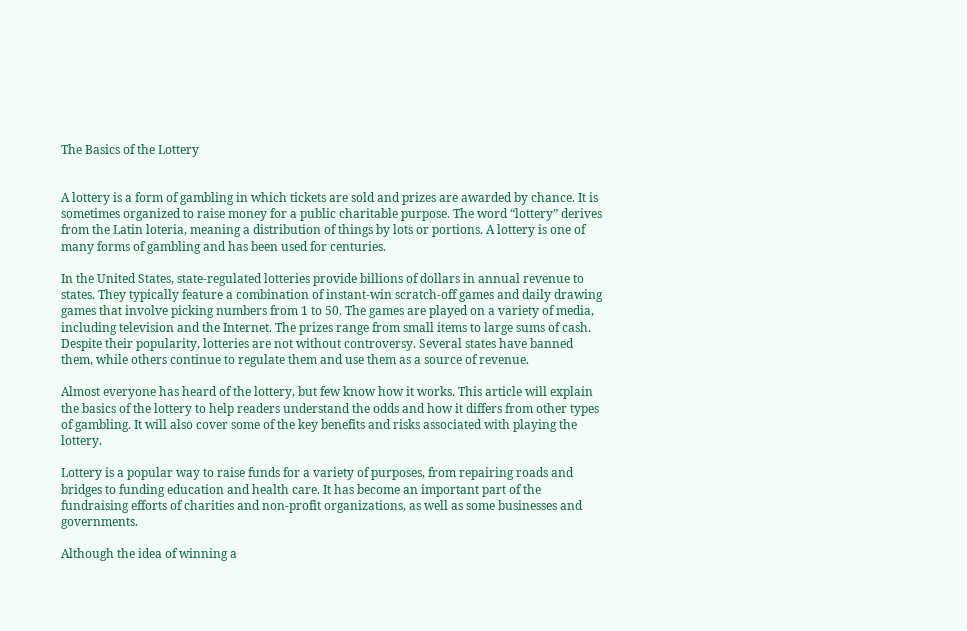The Basics of the Lottery


A lottery is a form of gambling in which tickets are sold and prizes are awarded by chance. It is sometimes organized to raise money for a public charitable purpose. The word “lottery” derives from the Latin loteria, meaning a distribution of things by lots or portions. A lottery is one of many forms of gambling and has been used for centuries.

In the United States, state-regulated lotteries provide billions of dollars in annual revenue to states. They typically feature a combination of instant-win scratch-off games and daily drawing games that involve picking numbers from 1 to 50. The games are played on a variety of media, including television and the Internet. The prizes range from small items to large sums of cash. Despite their popularity, lotteries are not without controversy. Several states have banned them, while others continue to regulate them and use them as a source of revenue.

Almost everyone has heard of the lottery, but few know how it works. This article will explain the basics of the lottery to help readers understand the odds and how it differs from other types of gambling. It will also cover some of the key benefits and risks associated with playing the lottery.

Lottery is a popular way to raise funds for a variety of purposes, from repairing roads and bridges to funding education and health care. It has become an important part of the fundraising efforts of charities and non-profit organizations, as well as some businesses and governments.

Although the idea of winning a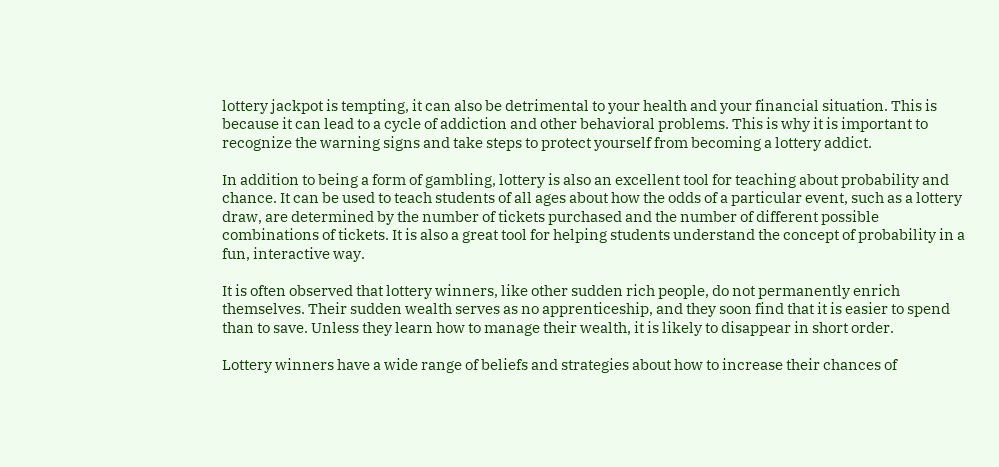lottery jackpot is tempting, it can also be detrimental to your health and your financial situation. This is because it can lead to a cycle of addiction and other behavioral problems. This is why it is important to recognize the warning signs and take steps to protect yourself from becoming a lottery addict.

In addition to being a form of gambling, lottery is also an excellent tool for teaching about probability and chance. It can be used to teach students of all ages about how the odds of a particular event, such as a lottery draw, are determined by the number of tickets purchased and the number of different possible combinations of tickets. It is also a great tool for helping students understand the concept of probability in a fun, interactive way.

It is often observed that lottery winners, like other sudden rich people, do not permanently enrich themselves. Their sudden wealth serves as no apprenticeship, and they soon find that it is easier to spend than to save. Unless they learn how to manage their wealth, it is likely to disappear in short order.

Lottery winners have a wide range of beliefs and strategies about how to increase their chances of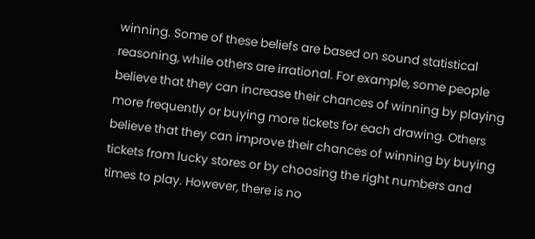winning. Some of these beliefs are based on sound statistical reasoning, while others are irrational. For example, some people believe that they can increase their chances of winning by playing more frequently or buying more tickets for each drawing. Others believe that they can improve their chances of winning by buying tickets from lucky stores or by choosing the right numbers and times to play. However, there is no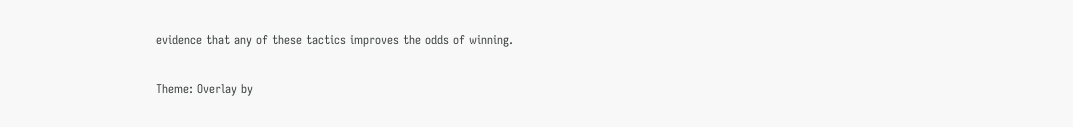evidence that any of these tactics improves the odds of winning.

Theme: Overlay by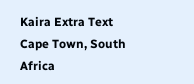Kaira Extra Text
Cape Town, South Africa